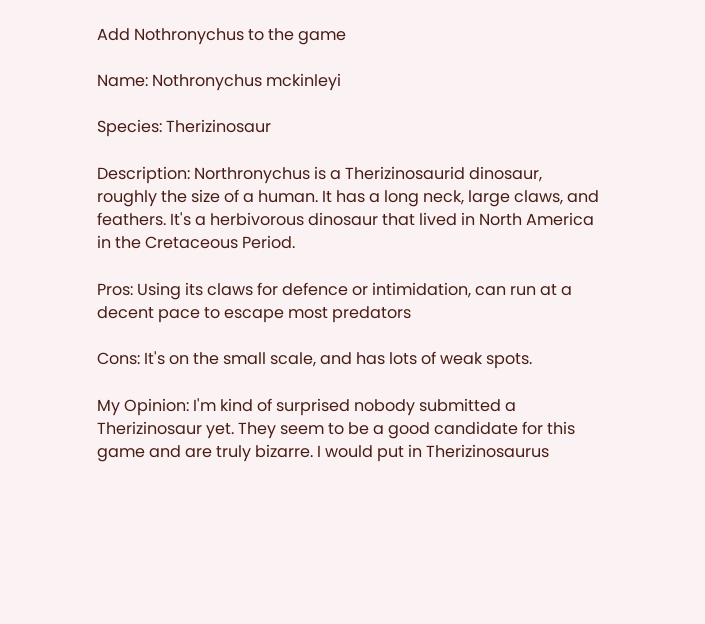Add Nothronychus to the game

Name: Nothronychus mckinleyi

Species: Therizinosaur

Description: Northronychus is a Therizinosaurid dinosaur, roughly the size of a human. It has a long neck, large claws, and feathers. It's a herbivorous dinosaur that lived in North America in the Cretaceous Period.

Pros: Using its claws for defence or intimidation, can run at a decent pace to escape most predators

Cons: It's on the small scale, and has lots of weak spots.

My Opinion: I'm kind of surprised nobody submitted a Therizinosaur yet. They seem to be a good candidate for this game and are truly bizarre. I would put in Therizinosaurus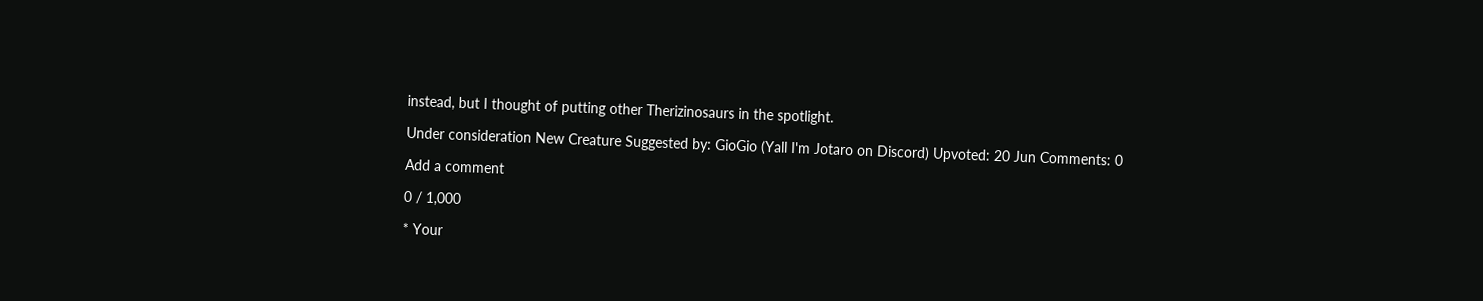instead, but I thought of putting other Therizinosaurs in the spotlight.

Under consideration New Creature Suggested by: GioGio (Yall I'm Jotaro on Discord) Upvoted: 20 Jun Comments: 0

Add a comment

0 / 1,000

* Your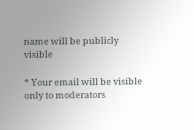name will be publicly visible

* Your email will be visible only to moderators